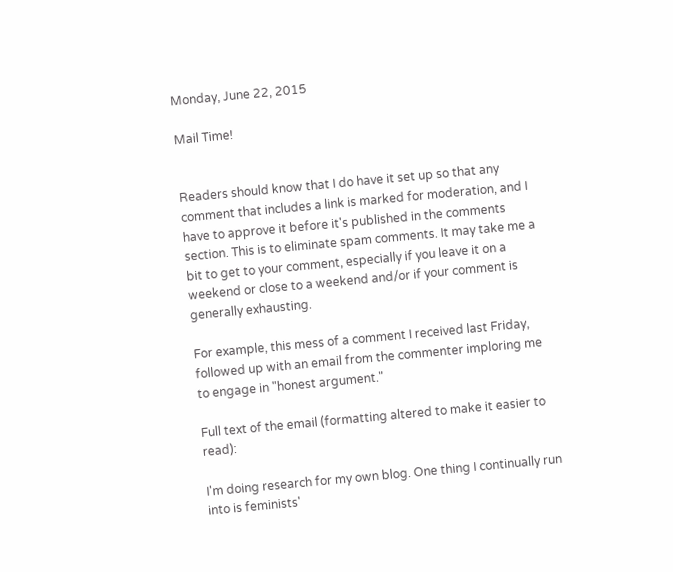Monday, June 22, 2015

Mail Time!


Readers should know that I do have it set up so that any comment that includes a link is marked for moderation, and I have to approve it before it's published in the comments section. This is to eliminate spam comments. It may take me a bit to get to your comment, especially if you leave it on a weekend or close to a weekend and/or if your comment is generally exhausting.

For example, this mess of a comment I received last Friday, followed up with an email from the commenter imploring me to engage in "honest argument."

Full text of the email (formatting altered to make it easier to read):

I'm doing research for my own blog. One thing I continually run into is feminists'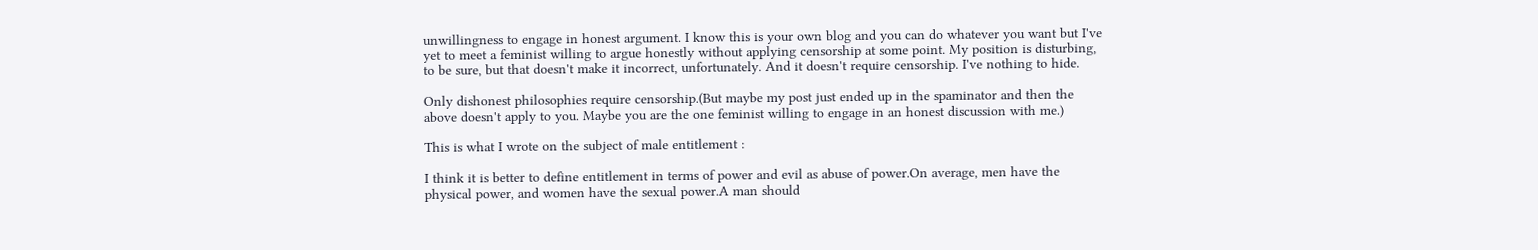unwillingness to engage in honest argument. I know this is your own blog and you can do whatever you want but I've yet to meet a feminist willing to argue honestly without applying censorship at some point. My position is disturbing, to be sure, but that doesn't make it incorrect, unfortunately. And it doesn't require censorship. I've nothing to hide.

Only dishonest philosophies require censorship.(But maybe my post just ended up in the spaminator and then the above doesn't apply to you. Maybe you are the one feminist willing to engage in an honest discussion with me.)

This is what I wrote on the subject of male entitlement :

I think it is better to define entitlement in terms of power and evil as abuse of power.On average, men have the physical power, and women have the sexual power.A man should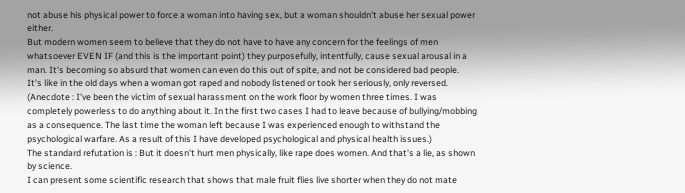not abuse his physical power to force a woman into having sex, but a woman shouldn't abuse her sexual power either.
But modern women seem to believe that they do not have to have any concern for the feelings of men whatsoever EVEN IF (and this is the important point) they purposefully, intentfully, cause sexual arousal in a man. It's becoming so absurd that women can even do this out of spite, and not be considered bad people.
It's like in the old days when a woman got raped and nobody listened or took her seriously, only reversed.
(Anecdote : I've been the victim of sexual harassment on the work floor by women three times. I was completely powerless to do anything about it. In the first two cases I had to leave because of bullying/mobbing as a consequence. The last time the woman left because I was experienced enough to withstand the psychological warfare. As a result of this I have developed psychological and physical health issues.)
The standard refutation is : But it doesn't hurt men physically, like rape does women. And that's a lie, as shown by science.
I can present some scientific research that shows that male fruit flies live shorter when they do not mate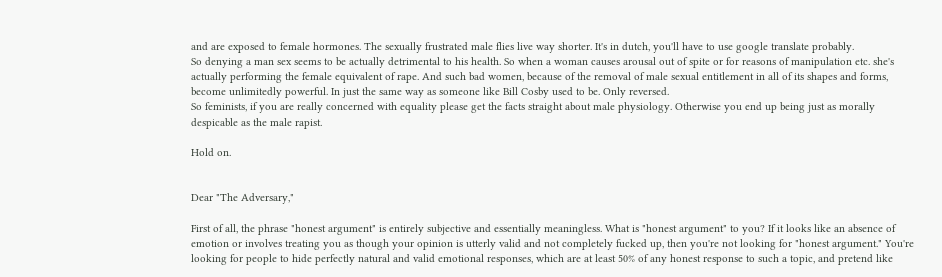and are exposed to female hormones. The sexually frustrated male flies live way shorter. It's in dutch, you'll have to use google translate probably.
So denying a man sex seems to be actually detrimental to his health. So when a woman causes arousal out of spite or for reasons of manipulation etc. she's actually performing the female equivalent of rape. And such bad women, because of the removal of male sexual entitlement in all of its shapes and forms, become unlimitedly powerful. In just the same way as someone like Bill Cosby used to be. Only reversed.
So feminists, if you are really concerned with equality please get the facts straight about male physiology. Otherwise you end up being just as morally despicable as the male rapist.

Hold on.


Dear "The Adversary,"

First of all, the phrase "honest argument" is entirely subjective and essentially meaningless. What is "honest argument" to you? If it looks like an absence of emotion or involves treating you as though your opinion is utterly valid and not completely fucked up, then you're not looking for "honest argument." You're looking for people to hide perfectly natural and valid emotional responses, which are at least 50% of any honest response to such a topic, and pretend like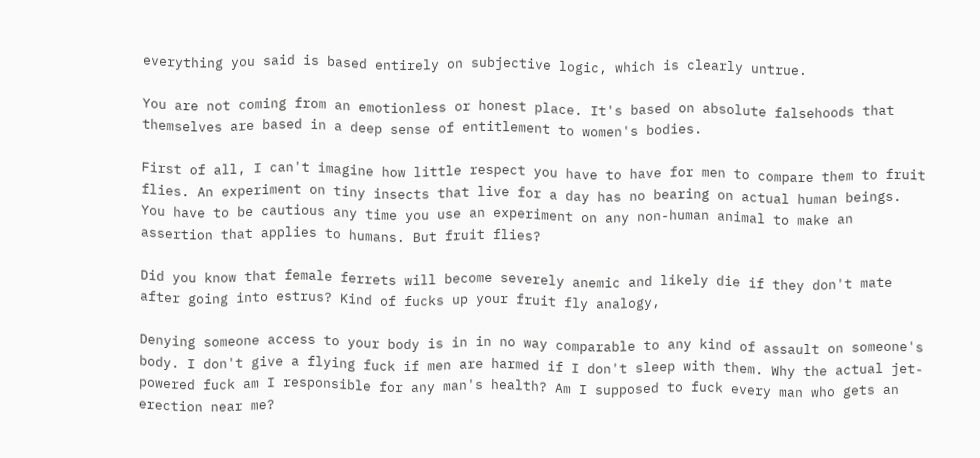everything you said is based entirely on subjective logic, which is clearly untrue.

You are not coming from an emotionless or honest place. It's based on absolute falsehoods that themselves are based in a deep sense of entitlement to women's bodies.

First of all, I can't imagine how little respect you have to have for men to compare them to fruit flies. An experiment on tiny insects that live for a day has no bearing on actual human beings. You have to be cautious any time you use an experiment on any non-human animal to make an assertion that applies to humans. But fruit flies?

Did you know that female ferrets will become severely anemic and likely die if they don't mate after going into estrus? Kind of fucks up your fruit fly analogy,

Denying someone access to your body is in in no way comparable to any kind of assault on someone's body. I don't give a flying fuck if men are harmed if I don't sleep with them. Why the actual jet-powered fuck am I responsible for any man's health? Am I supposed to fuck every man who gets an erection near me?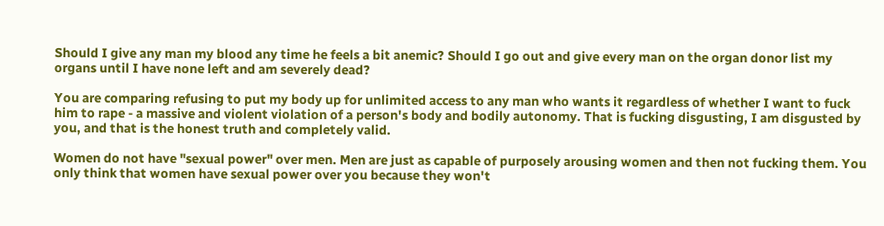Should I give any man my blood any time he feels a bit anemic? Should I go out and give every man on the organ donor list my organs until I have none left and am severely dead?

You are comparing refusing to put my body up for unlimited access to any man who wants it regardless of whether I want to fuck him to rape - a massive and violent violation of a person's body and bodily autonomy. That is fucking disgusting, I am disgusted by you, and that is the honest truth and completely valid.

Women do not have "sexual power" over men. Men are just as capable of purposely arousing women and then not fucking them. You only think that women have sexual power over you because they won't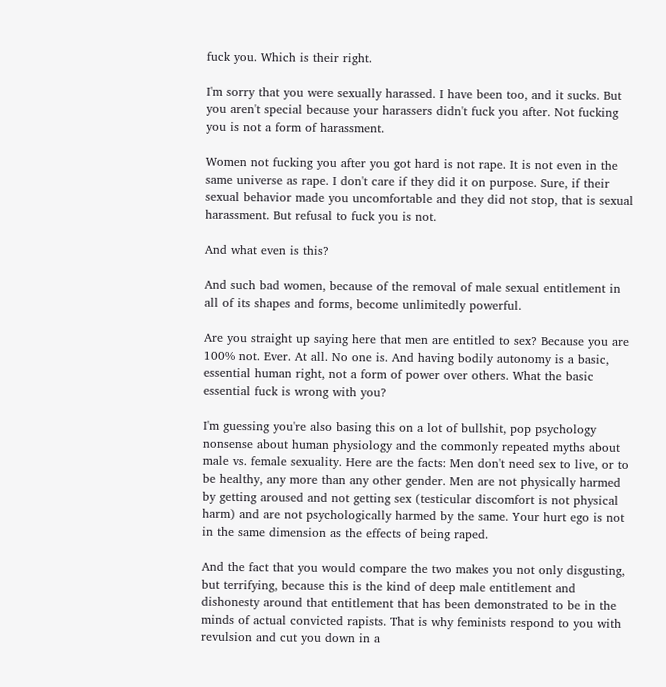fuck you. Which is their right.

I'm sorry that you were sexually harassed. I have been too, and it sucks. But you aren't special because your harassers didn't fuck you after. Not fucking you is not a form of harassment.

Women not fucking you after you got hard is not rape. It is not even in the same universe as rape. I don't care if they did it on purpose. Sure, if their sexual behavior made you uncomfortable and they did not stop, that is sexual harassment. But refusal to fuck you is not.

And what even is this?

And such bad women, because of the removal of male sexual entitlement in all of its shapes and forms, become unlimitedly powerful.

Are you straight up saying here that men are entitled to sex? Because you are 100% not. Ever. At all. No one is. And having bodily autonomy is a basic, essential human right, not a form of power over others. What the basic essential fuck is wrong with you?

I'm guessing you're also basing this on a lot of bullshit, pop psychology nonsense about human physiology and the commonly repeated myths about male vs. female sexuality. Here are the facts: Men don't need sex to live, or to be healthy, any more than any other gender. Men are not physically harmed by getting aroused and not getting sex (testicular discomfort is not physical harm) and are not psychologically harmed by the same. Your hurt ego is not in the same dimension as the effects of being raped.

And the fact that you would compare the two makes you not only disgusting, but terrifying, because this is the kind of deep male entitlement and dishonesty around that entitlement that has been demonstrated to be in the minds of actual convicted rapists. That is why feminists respond to you with revulsion and cut you down in a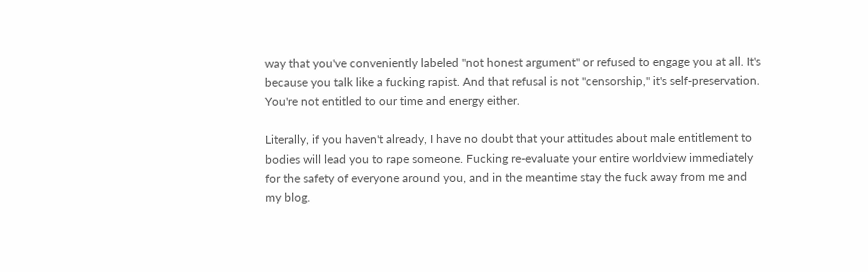way that you've conveniently labeled "not honest argument" or refused to engage you at all. It's because you talk like a fucking rapist. And that refusal is not "censorship," it's self-preservation. You're not entitled to our time and energy either.

Literally, if you haven't already, I have no doubt that your attitudes about male entitlement to bodies will lead you to rape someone. Fucking re-evaluate your entire worldview immediately for the safety of everyone around you, and in the meantime stay the fuck away from me and my blog.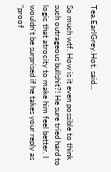Tea.EarlGrey.Hot. said...

So much wtf. How is it even possible to think such outrageous bullshit?! He sure tried hard to logic that atrocity to make him feel better. I wouldn't be surprised if he takes your reply as "proof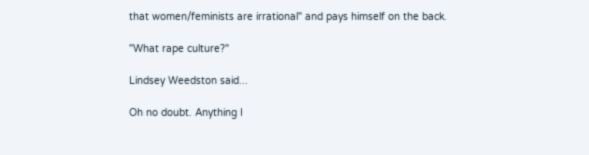that women/feminists are irrational" and pays himself on the back.

"What rape culture?"

Lindsey Weedston said...

Oh no doubt. Anything I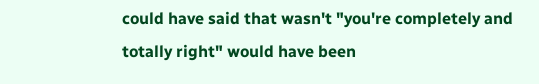could have said that wasn't "you're completely and totally right" would have been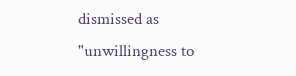dismissed as "unwillingness to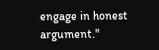engage in honest argument."